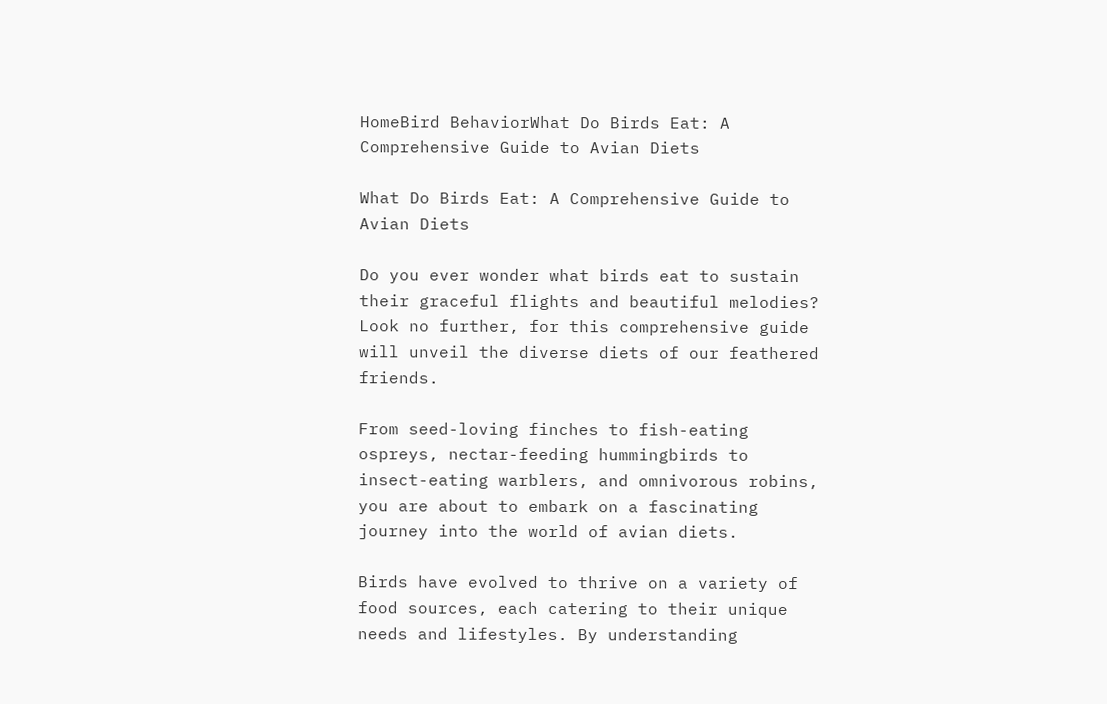HomeBird BehaviorWhat Do Birds Eat: A Comprehensive Guide to Avian Diets

What Do Birds Eat: A Comprehensive Guide to Avian Diets

Do you ever wonder what birds eat to sustain their graceful flights and beautiful melodies? Look no further, for this comprehensive guide will unveil the diverse diets of our feathered friends.

From seed-loving finches to fish-eating ospreys, nectar-feeding hummingbirds to insect-eating warblers, and omnivorous robins, you are about to embark on a fascinating journey into the world of avian diets.

Birds have evolved to thrive on a variety of food sources, each catering to their unique needs and lifestyles. By understanding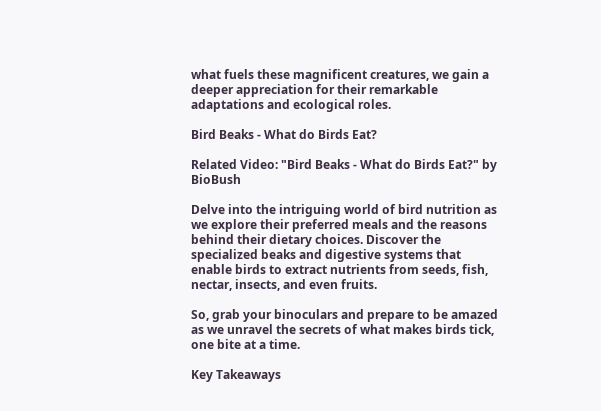what fuels these magnificent creatures, we gain a deeper appreciation for their remarkable adaptations and ecological roles.

Bird Beaks - What do Birds Eat?

Related Video: "Bird Beaks - What do Birds Eat?" by BioBush

Delve into the intriguing world of bird nutrition as we explore their preferred meals and the reasons behind their dietary choices. Discover the specialized beaks and digestive systems that enable birds to extract nutrients from seeds, fish, nectar, insects, and even fruits.

So, grab your binoculars and prepare to be amazed as we unravel the secrets of what makes birds tick, one bite at a time.

Key Takeaways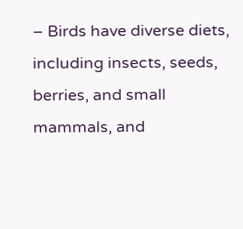– Birds have diverse diets, including insects, seeds, berries, and small mammals, and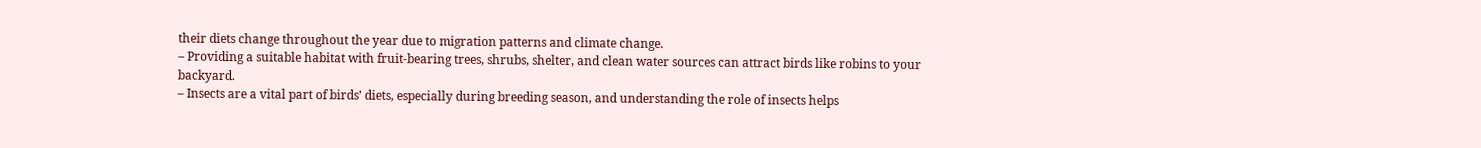their diets change throughout the year due to migration patterns and climate change.
– Providing a suitable habitat with fruit-bearing trees, shrubs, shelter, and clean water sources can attract birds like robins to your backyard.
– Insects are a vital part of birds’ diets, especially during breeding season, and understanding the role of insects helps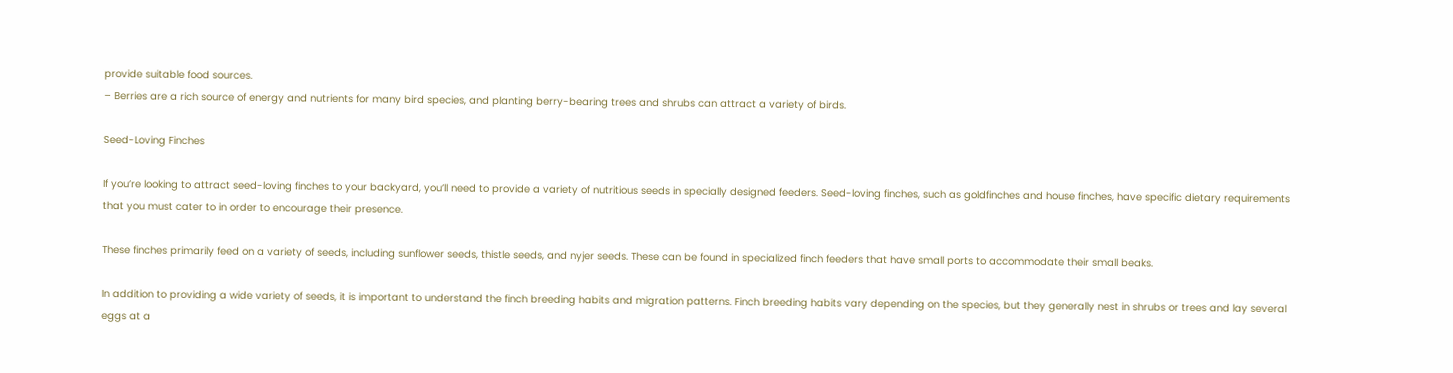provide suitable food sources.
– Berries are a rich source of energy and nutrients for many bird species, and planting berry-bearing trees and shrubs can attract a variety of birds.

Seed-Loving Finches

If you’re looking to attract seed-loving finches to your backyard, you’ll need to provide a variety of nutritious seeds in specially designed feeders. Seed-loving finches, such as goldfinches and house finches, have specific dietary requirements that you must cater to in order to encourage their presence.

These finches primarily feed on a variety of seeds, including sunflower seeds, thistle seeds, and nyjer seeds. These can be found in specialized finch feeders that have small ports to accommodate their small beaks.

In addition to providing a wide variety of seeds, it is important to understand the finch breeding habits and migration patterns. Finch breeding habits vary depending on the species, but they generally nest in shrubs or trees and lay several eggs at a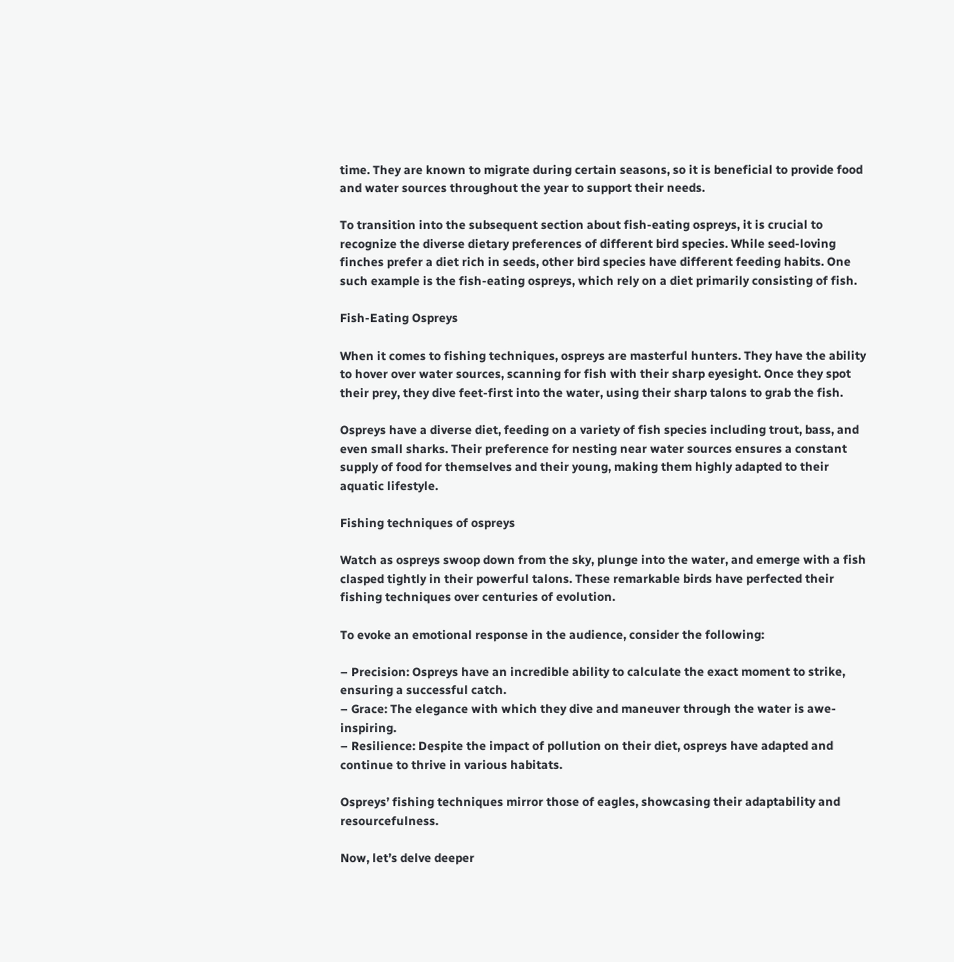time. They are known to migrate during certain seasons, so it is beneficial to provide food and water sources throughout the year to support their needs.

To transition into the subsequent section about fish-eating ospreys, it is crucial to recognize the diverse dietary preferences of different bird species. While seed-loving finches prefer a diet rich in seeds, other bird species have different feeding habits. One such example is the fish-eating ospreys, which rely on a diet primarily consisting of fish.

Fish-Eating Ospreys

When it comes to fishing techniques, ospreys are masterful hunters. They have the ability to hover over water sources, scanning for fish with their sharp eyesight. Once they spot their prey, they dive feet-first into the water, using their sharp talons to grab the fish.

Ospreys have a diverse diet, feeding on a variety of fish species including trout, bass, and even small sharks. Their preference for nesting near water sources ensures a constant supply of food for themselves and their young, making them highly adapted to their aquatic lifestyle.

Fishing techniques of ospreys

Watch as ospreys swoop down from the sky, plunge into the water, and emerge with a fish clasped tightly in their powerful talons. These remarkable birds have perfected their fishing techniques over centuries of evolution.

To evoke an emotional response in the audience, consider the following:

– Precision: Ospreys have an incredible ability to calculate the exact moment to strike, ensuring a successful catch.
– Grace: The elegance with which they dive and maneuver through the water is awe-inspiring.
– Resilience: Despite the impact of pollution on their diet, ospreys have adapted and continue to thrive in various habitats.

Ospreys’ fishing techniques mirror those of eagles, showcasing their adaptability and resourcefulness.

Now, let’s delve deeper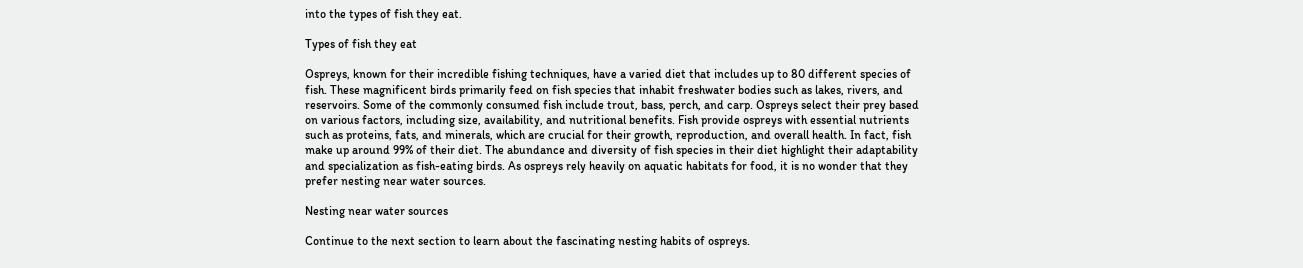into the types of fish they eat.

Types of fish they eat

Ospreys, known for their incredible fishing techniques, have a varied diet that includes up to 80 different species of fish. These magnificent birds primarily feed on fish species that inhabit freshwater bodies such as lakes, rivers, and reservoirs. Some of the commonly consumed fish include trout, bass, perch, and carp. Ospreys select their prey based on various factors, including size, availability, and nutritional benefits. Fish provide ospreys with essential nutrients such as proteins, fats, and minerals, which are crucial for their growth, reproduction, and overall health. In fact, fish make up around 99% of their diet. The abundance and diversity of fish species in their diet highlight their adaptability and specialization as fish-eating birds. As ospreys rely heavily on aquatic habitats for food, it is no wonder that they prefer nesting near water sources.

Nesting near water sources

Continue to the next section to learn about the fascinating nesting habits of ospreys.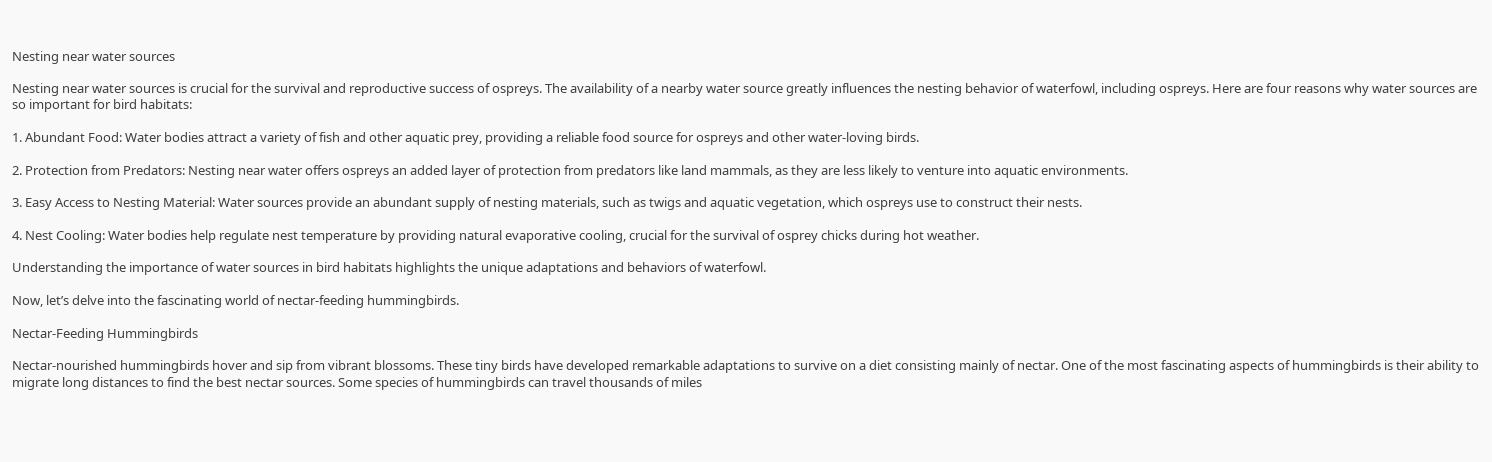Nesting near water sources

Nesting near water sources is crucial for the survival and reproductive success of ospreys. The availability of a nearby water source greatly influences the nesting behavior of waterfowl, including ospreys. Here are four reasons why water sources are so important for bird habitats:

1. Abundant Food: Water bodies attract a variety of fish and other aquatic prey, providing a reliable food source for ospreys and other water-loving birds.

2. Protection from Predators: Nesting near water offers ospreys an added layer of protection from predators like land mammals, as they are less likely to venture into aquatic environments.

3. Easy Access to Nesting Material: Water sources provide an abundant supply of nesting materials, such as twigs and aquatic vegetation, which ospreys use to construct their nests.

4. Nest Cooling: Water bodies help regulate nest temperature by providing natural evaporative cooling, crucial for the survival of osprey chicks during hot weather.

Understanding the importance of water sources in bird habitats highlights the unique adaptations and behaviors of waterfowl.

Now, let’s delve into the fascinating world of nectar-feeding hummingbirds.

Nectar-Feeding Hummingbirds

Nectar-nourished hummingbirds hover and sip from vibrant blossoms. These tiny birds have developed remarkable adaptations to survive on a diet consisting mainly of nectar. One of the most fascinating aspects of hummingbirds is their ability to migrate long distances to find the best nectar sources. Some species of hummingbirds can travel thousands of miles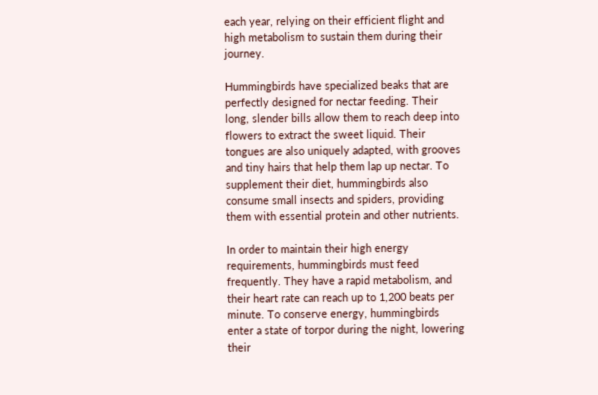each year, relying on their efficient flight and high metabolism to sustain them during their journey.

Hummingbirds have specialized beaks that are perfectly designed for nectar feeding. Their long, slender bills allow them to reach deep into flowers to extract the sweet liquid. Their tongues are also uniquely adapted, with grooves and tiny hairs that help them lap up nectar. To supplement their diet, hummingbirds also consume small insects and spiders, providing them with essential protein and other nutrients.

In order to maintain their high energy requirements, hummingbirds must feed frequently. They have a rapid metabolism, and their heart rate can reach up to 1,200 beats per minute. To conserve energy, hummingbirds enter a state of torpor during the night, lowering their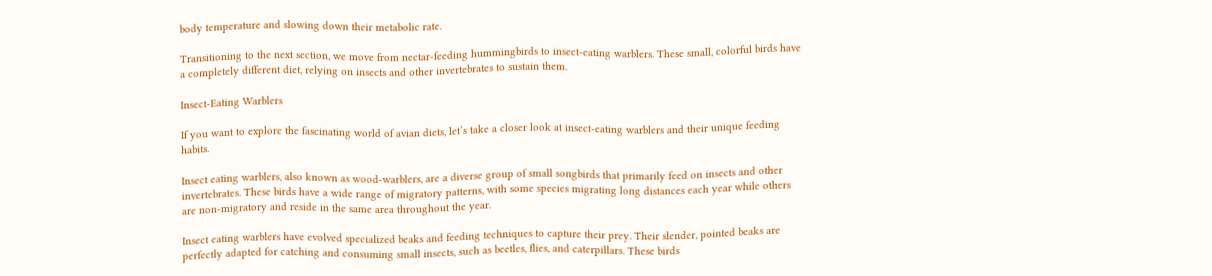body temperature and slowing down their metabolic rate.

Transitioning to the next section, we move from nectar-feeding hummingbirds to insect-eating warblers. These small, colorful birds have a completely different diet, relying on insects and other invertebrates to sustain them.

Insect-Eating Warblers

If you want to explore the fascinating world of avian diets, let’s take a closer look at insect-eating warblers and their unique feeding habits.

Insect eating warblers, also known as wood-warblers, are a diverse group of small songbirds that primarily feed on insects and other invertebrates. These birds have a wide range of migratory patterns, with some species migrating long distances each year while others are non-migratory and reside in the same area throughout the year.

Insect eating warblers have evolved specialized beaks and feeding techniques to capture their prey. Their slender, pointed beaks are perfectly adapted for catching and consuming small insects, such as beetles, flies, and caterpillars. These birds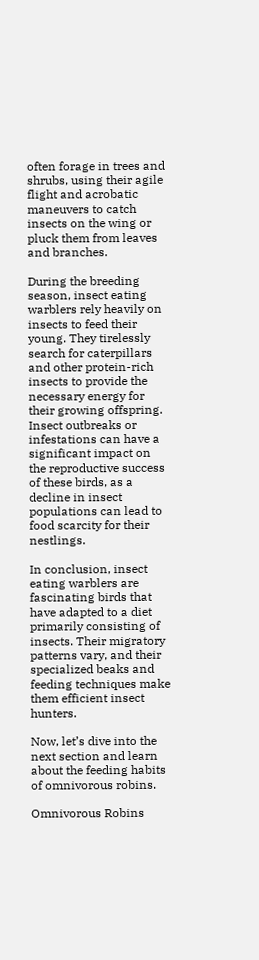often forage in trees and shrubs, using their agile flight and acrobatic maneuvers to catch insects on the wing or pluck them from leaves and branches.

During the breeding season, insect eating warblers rely heavily on insects to feed their young. They tirelessly search for caterpillars and other protein-rich insects to provide the necessary energy for their growing offspring. Insect outbreaks or infestations can have a significant impact on the reproductive success of these birds, as a decline in insect populations can lead to food scarcity for their nestlings.

In conclusion, insect eating warblers are fascinating birds that have adapted to a diet primarily consisting of insects. Their migratory patterns vary, and their specialized beaks and feeding techniques make them efficient insect hunters.

Now, let’s dive into the next section and learn about the feeding habits of omnivorous robins.

Omnivorous Robins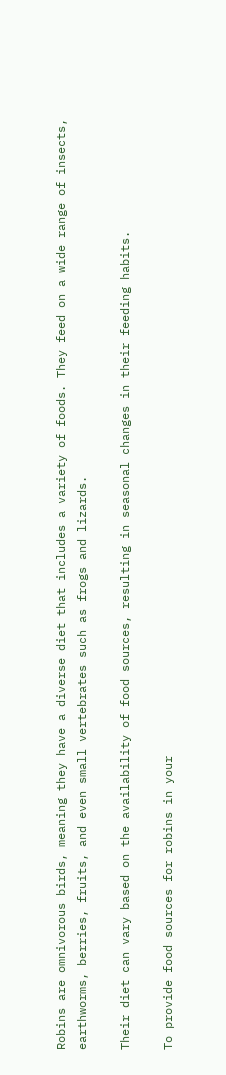Robins are omnivorous birds, meaning they have a diverse diet that includes a variety of foods. They feed on a wide range of insects, earthworms, berries, fruits, and even small vertebrates such as frogs and lizards.

Their diet can vary based on the availability of food sources, resulting in seasonal changes in their feeding habits.

To provide food sources for robins in your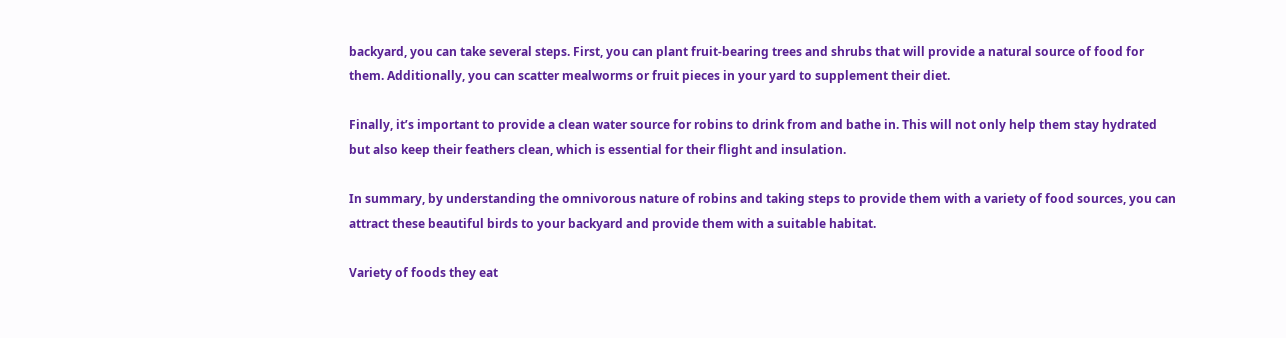backyard, you can take several steps. First, you can plant fruit-bearing trees and shrubs that will provide a natural source of food for them. Additionally, you can scatter mealworms or fruit pieces in your yard to supplement their diet.

Finally, it’s important to provide a clean water source for robins to drink from and bathe in. This will not only help them stay hydrated but also keep their feathers clean, which is essential for their flight and insulation.

In summary, by understanding the omnivorous nature of robins and taking steps to provide them with a variety of food sources, you can attract these beautiful birds to your backyard and provide them with a suitable habitat.

Variety of foods they eat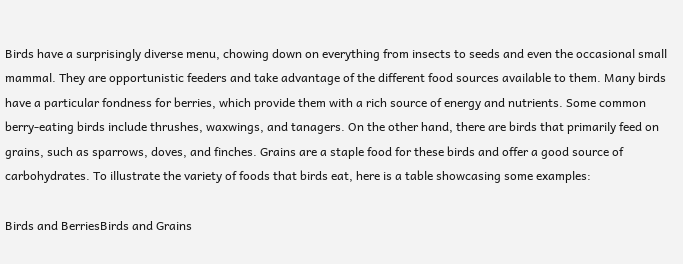Birds have a surprisingly diverse menu, chowing down on everything from insects to seeds and even the occasional small mammal. They are opportunistic feeders and take advantage of the different food sources available to them. Many birds have a particular fondness for berries, which provide them with a rich source of energy and nutrients. Some common berry-eating birds include thrushes, waxwings, and tanagers. On the other hand, there are birds that primarily feed on grains, such as sparrows, doves, and finches. Grains are a staple food for these birds and offer a good source of carbohydrates. To illustrate the variety of foods that birds eat, here is a table showcasing some examples:

Birds and BerriesBirds and Grains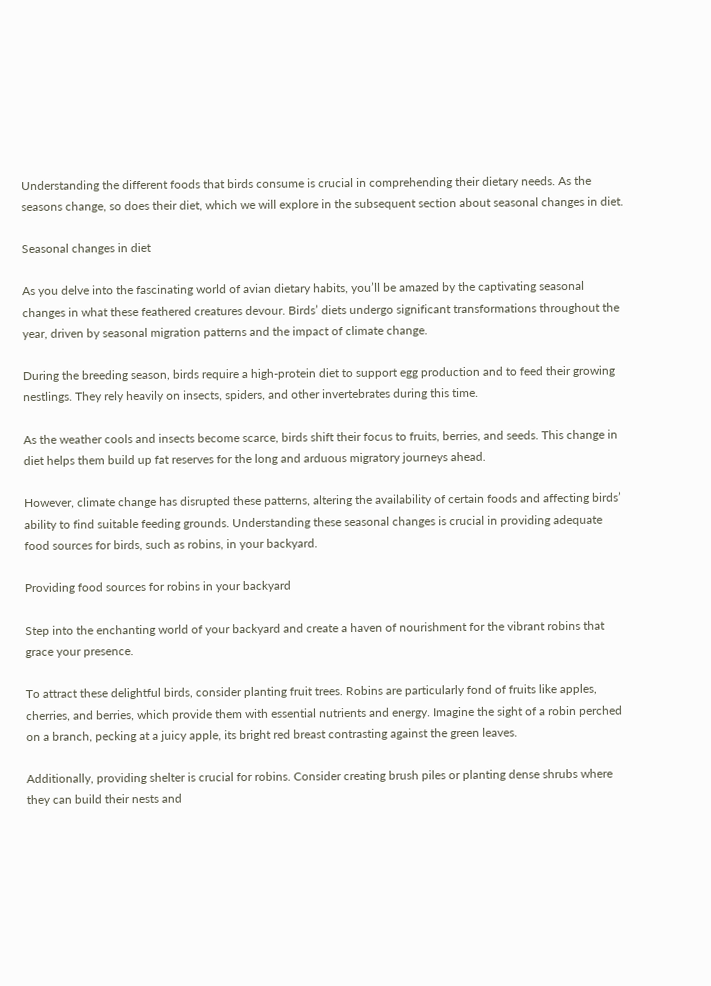Understanding the different foods that birds consume is crucial in comprehending their dietary needs. As the seasons change, so does their diet, which we will explore in the subsequent section about seasonal changes in diet.

Seasonal changes in diet

As you delve into the fascinating world of avian dietary habits, you’ll be amazed by the captivating seasonal changes in what these feathered creatures devour. Birds’ diets undergo significant transformations throughout the year, driven by seasonal migration patterns and the impact of climate change.

During the breeding season, birds require a high-protein diet to support egg production and to feed their growing nestlings. They rely heavily on insects, spiders, and other invertebrates during this time.

As the weather cools and insects become scarce, birds shift their focus to fruits, berries, and seeds. This change in diet helps them build up fat reserves for the long and arduous migratory journeys ahead.

However, climate change has disrupted these patterns, altering the availability of certain foods and affecting birds’ ability to find suitable feeding grounds. Understanding these seasonal changes is crucial in providing adequate food sources for birds, such as robins, in your backyard.

Providing food sources for robins in your backyard

Step into the enchanting world of your backyard and create a haven of nourishment for the vibrant robins that grace your presence.

To attract these delightful birds, consider planting fruit trees. Robins are particularly fond of fruits like apples, cherries, and berries, which provide them with essential nutrients and energy. Imagine the sight of a robin perched on a branch, pecking at a juicy apple, its bright red breast contrasting against the green leaves.

Additionally, providing shelter is crucial for robins. Consider creating brush piles or planting dense shrubs where they can build their nests and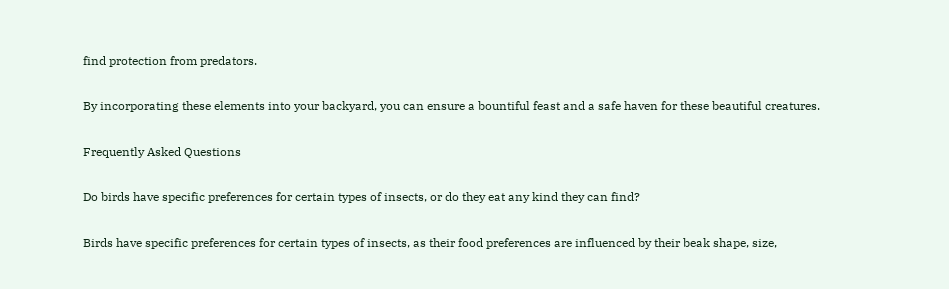find protection from predators.

By incorporating these elements into your backyard, you can ensure a bountiful feast and a safe haven for these beautiful creatures.

Frequently Asked Questions

Do birds have specific preferences for certain types of insects, or do they eat any kind they can find?

Birds have specific preferences for certain types of insects, as their food preferences are influenced by their beak shape, size,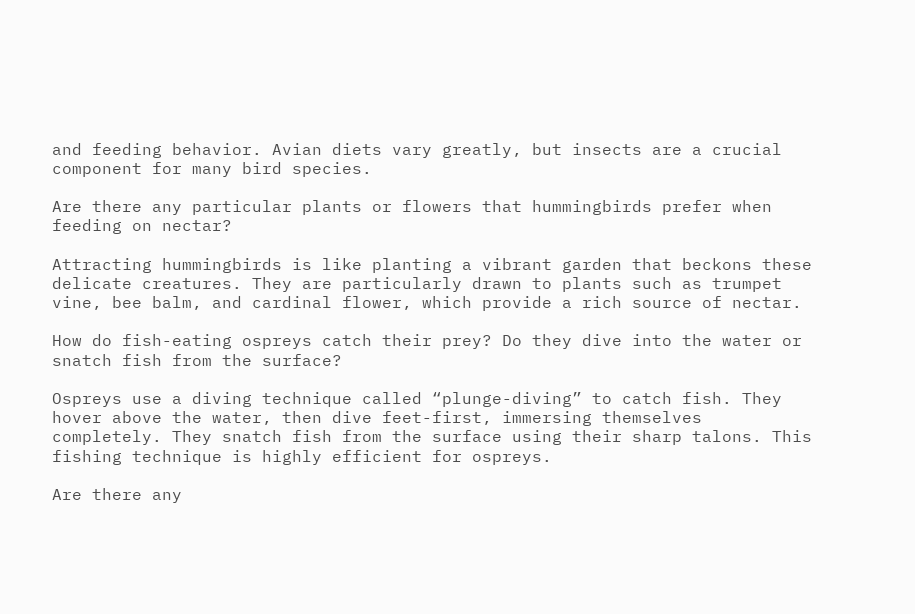and feeding behavior. Avian diets vary greatly, but insects are a crucial component for many bird species.

Are there any particular plants or flowers that hummingbirds prefer when feeding on nectar?

Attracting hummingbirds is like planting a vibrant garden that beckons these delicate creatures. They are particularly drawn to plants such as trumpet vine, bee balm, and cardinal flower, which provide a rich source of nectar.

How do fish-eating ospreys catch their prey? Do they dive into the water or snatch fish from the surface?

Ospreys use a diving technique called “plunge-diving” to catch fish. They hover above the water, then dive feet-first, immersing themselves completely. They snatch fish from the surface using their sharp talons. This fishing technique is highly efficient for ospreys.

Are there any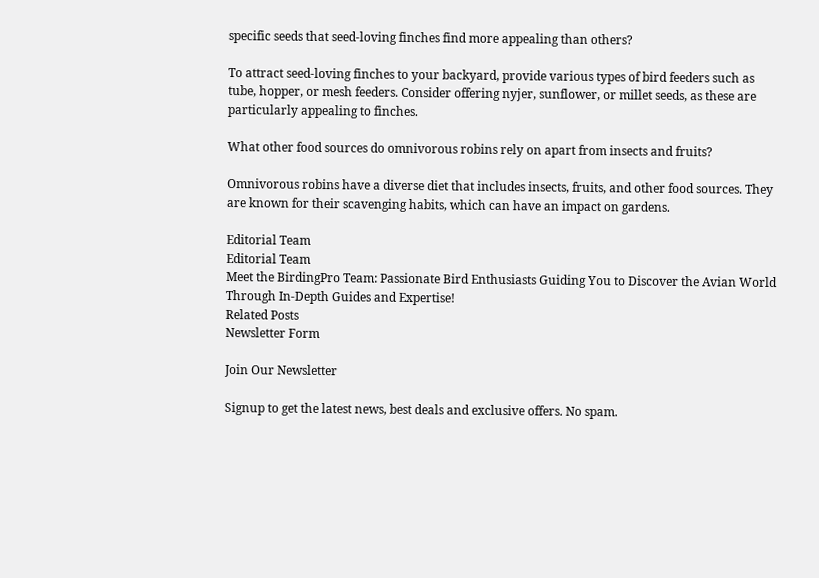specific seeds that seed-loving finches find more appealing than others?

To attract seed-loving finches to your backyard, provide various types of bird feeders such as tube, hopper, or mesh feeders. Consider offering nyjer, sunflower, or millet seeds, as these are particularly appealing to finches.

What other food sources do omnivorous robins rely on apart from insects and fruits?

Omnivorous robins have a diverse diet that includes insects, fruits, and other food sources. They are known for their scavenging habits, which can have an impact on gardens.

Editorial Team
Editorial Team
Meet the BirdingPro Team: Passionate Bird Enthusiasts Guiding You to Discover the Avian World Through In-Depth Guides and Expertise!
Related Posts
Newsletter Form

Join Our Newsletter

Signup to get the latest news, best deals and exclusive offers. No spam.